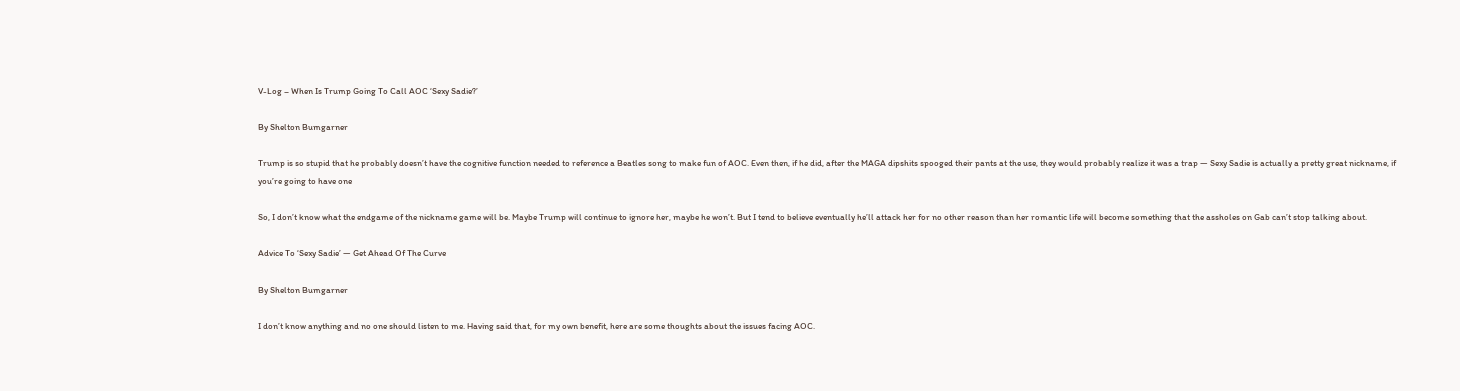V-Log – When Is Trump Going To Call AOC ‘Sexy Sadie?’

By Shelton Bumgarner

Trump is so stupid that he probably doesn’t have the cognitive function needed to reference a Beatles song to make fun of AOC. Even then, if he did, after the MAGA dipshits spooged their pants at the use, they would probably realize it was a trap — Sexy Sadie is actually a pretty great nickname, if you’re going to have one

So, I don’t know what the endgame of the nickname game will be. Maybe Trump will continue to ignore her, maybe he won’t. But I tend to believe eventually he’ll attack her for no other reason than her romantic life will become something that the assholes on Gab can’t stop talking about.

Advice To ‘Sexy Sadie’ — Get Ahead Of The Curve

By Shelton Bumgarner

I don’t know anything and no one should listen to me. Having said that, for my own benefit, here are some thoughts about the issues facing AOC.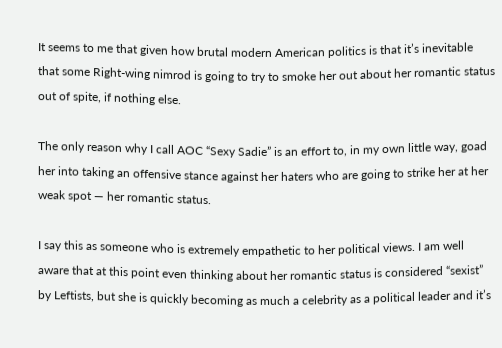It seems to me that given how brutal modern American politics is that it’s inevitable that some Right-wing nimrod is going to try to smoke her out about her romantic status out of spite, if nothing else.

The only reason why I call AOC “Sexy Sadie” is an effort to, in my own little way, goad her into taking an offensive stance against her haters who are going to strike her at her weak spot — her romantic status.

I say this as someone who is extremely empathetic to her political views. I am well aware that at this point even thinking about her romantic status is considered “sexist” by Leftists, but she is quickly becoming as much a celebrity as a political leader and it’s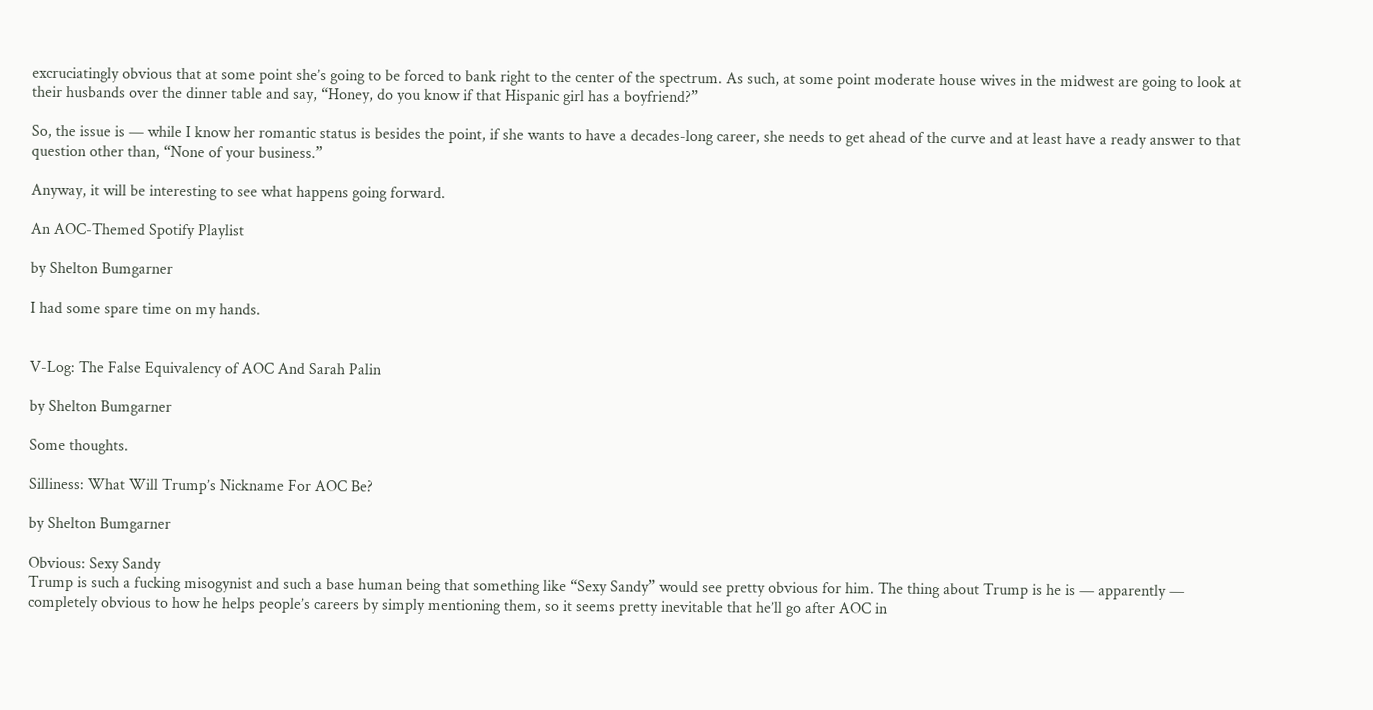excruciatingly obvious that at some point she’s going to be forced to bank right to the center of the spectrum. As such, at some point moderate house wives in the midwest are going to look at their husbands over the dinner table and say, “Honey, do you know if that Hispanic girl has a boyfriend?”

So, the issue is — while I know her romantic status is besides the point, if she wants to have a decades-long career, she needs to get ahead of the curve and at least have a ready answer to that question other than, “None of your business.”

Anyway, it will be interesting to see what happens going forward.

An AOC-Themed Spotify Playlist

by Shelton Bumgarner

I had some spare time on my hands.


V-Log: The False Equivalency of AOC And Sarah Palin

by Shelton Bumgarner

Some thoughts.

Silliness: What Will Trump’s Nickname For AOC Be?

by Shelton Bumgarner

Obvious: Sexy Sandy
Trump is such a fucking misogynist and such a base human being that something like “Sexy Sandy” would see pretty obvious for him. The thing about Trump is he is — apparently — completely obvious to how he helps people’s careers by simply mentioning them, so it seems pretty inevitable that he’ll go after AOC in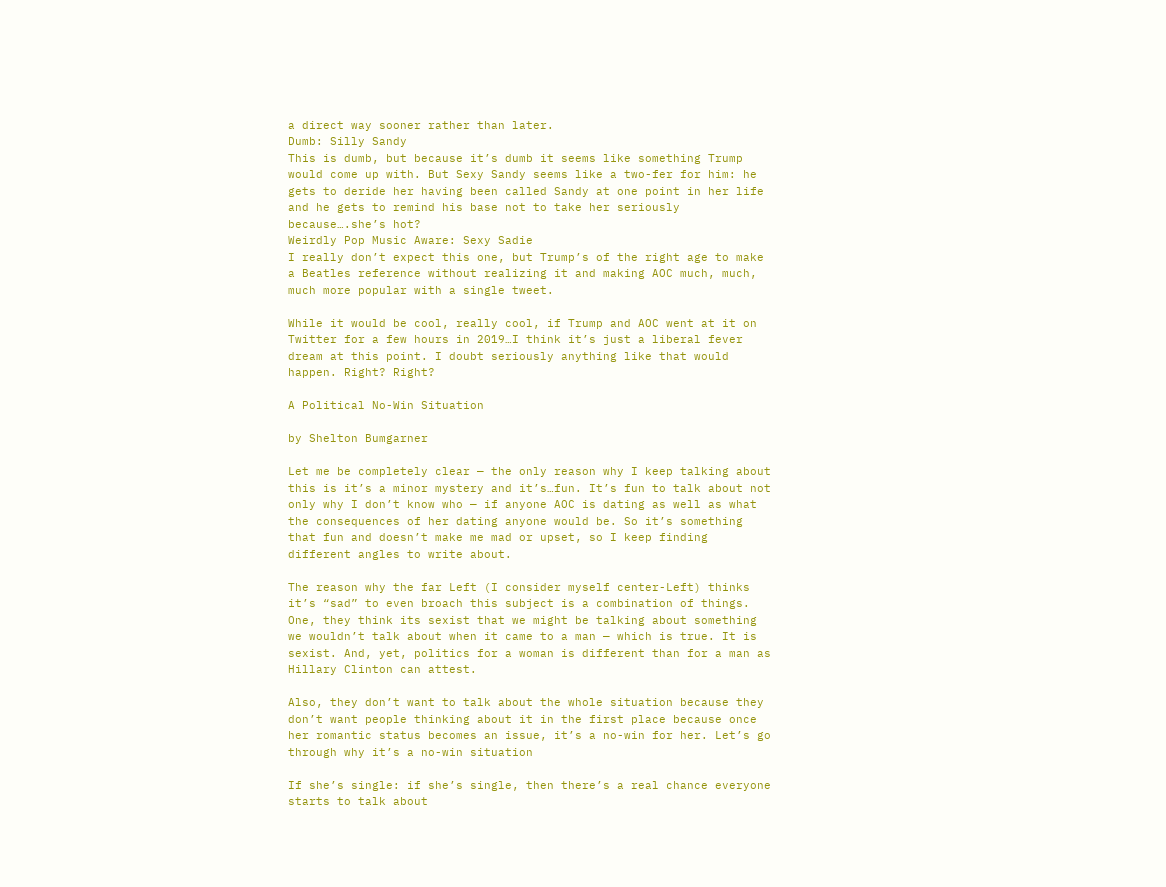a direct way sooner rather than later.
Dumb: Silly Sandy
This is dumb, but because it’s dumb it seems like something Trump would come up with. But Sexy Sandy seems like a two-fer for him: he gets to deride her having been called Sandy at one point in her life and he gets to remind his base not to take her seriously because….she’s hot?
Weirdly Pop Music Aware: Sexy Sadie
I really don’t expect this one, but Trump’s of the right age to make a Beatles reference without realizing it and making AOC much, much, much more popular with a single tweet.

While it would be cool, really cool, if Trump and AOC went at it on Twitter for a few hours in 2019…I think it’s just a liberal fever dream at this point. I doubt seriously anything like that would happen. Right? Right?

A Political No-Win Situation

by Shelton Bumgarner

Let me be completely clear — the only reason why I keep talking about this is it’s a minor mystery and it’s…fun. It’s fun to talk about not only why I don’t know who — if anyone AOC is dating as well as what the consequences of her dating anyone would be. So it’s something that fun and doesn’t make me mad or upset, so I keep finding different angles to write about.

The reason why the far Left (I consider myself center-Left) thinks it’s “sad” to even broach this subject is a combination of things. One, they think its sexist that we might be talking about something we wouldn’t talk about when it came to a man — which is true. It is sexist. And, yet, politics for a woman is different than for a man as Hillary Clinton can attest.

Also, they don’t want to talk about the whole situation because they don’t want people thinking about it in the first place because once her romantic status becomes an issue, it’s a no-win for her. Let’s go through why it’s a no-win situation

If she’s single: if she’s single, then there’s a real chance everyone starts to talk about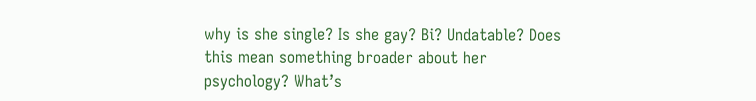why is she single? Is she gay? Bi? Undatable? Does this mean something broader about her psychology? What’s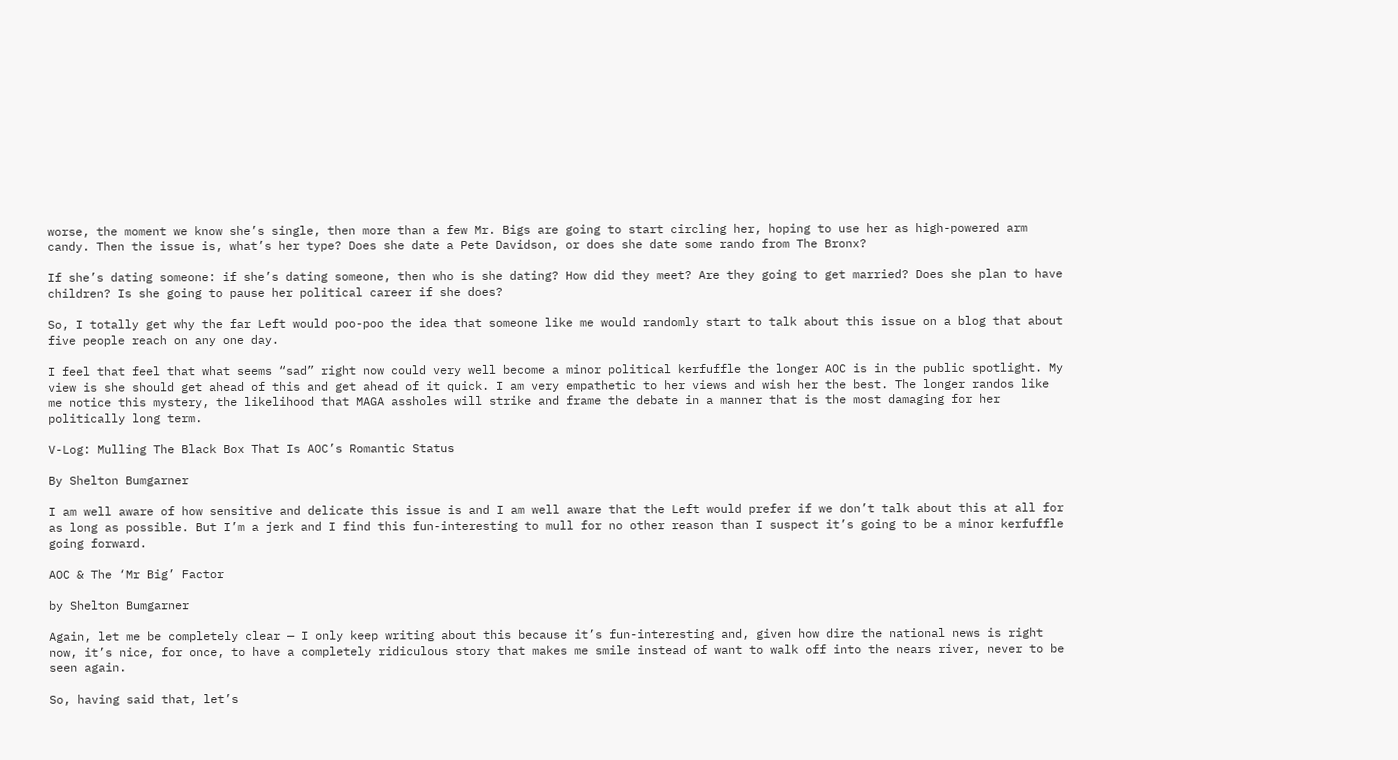worse, the moment we know she’s single, then more than a few Mr. Bigs are going to start circling her, hoping to use her as high-powered arm candy. Then the issue is, what’s her type? Does she date a Pete Davidson, or does she date some rando from The Bronx?

If she’s dating someone: if she’s dating someone, then who is she dating? How did they meet? Are they going to get married? Does she plan to have children? Is she going to pause her political career if she does?

So, I totally get why the far Left would poo-poo the idea that someone like me would randomly start to talk about this issue on a blog that about five people reach on any one day.

I feel that feel that what seems “sad” right now could very well become a minor political kerfuffle the longer AOC is in the public spotlight. My view is she should get ahead of this and get ahead of it quick. I am very empathetic to her views and wish her the best. The longer randos like me notice this mystery, the likelihood that MAGA assholes will strike and frame the debate in a manner that is the most damaging for her politically long term.

V-Log: Mulling The Black Box That Is AOC’s Romantic Status

By Shelton Bumgarner

I am well aware of how sensitive and delicate this issue is and I am well aware that the Left would prefer if we don’t talk about this at all for as long as possible. But I’m a jerk and I find this fun-interesting to mull for no other reason than I suspect it’s going to be a minor kerfuffle going forward.

AOC & The ‘Mr Big’ Factor

by Shelton Bumgarner

Again, let me be completely clear — I only keep writing about this because it’s fun-interesting and, given how dire the national news is right now, it’s nice, for once, to have a completely ridiculous story that makes me smile instead of want to walk off into the nears river, never to be seen again.

So, having said that, let’s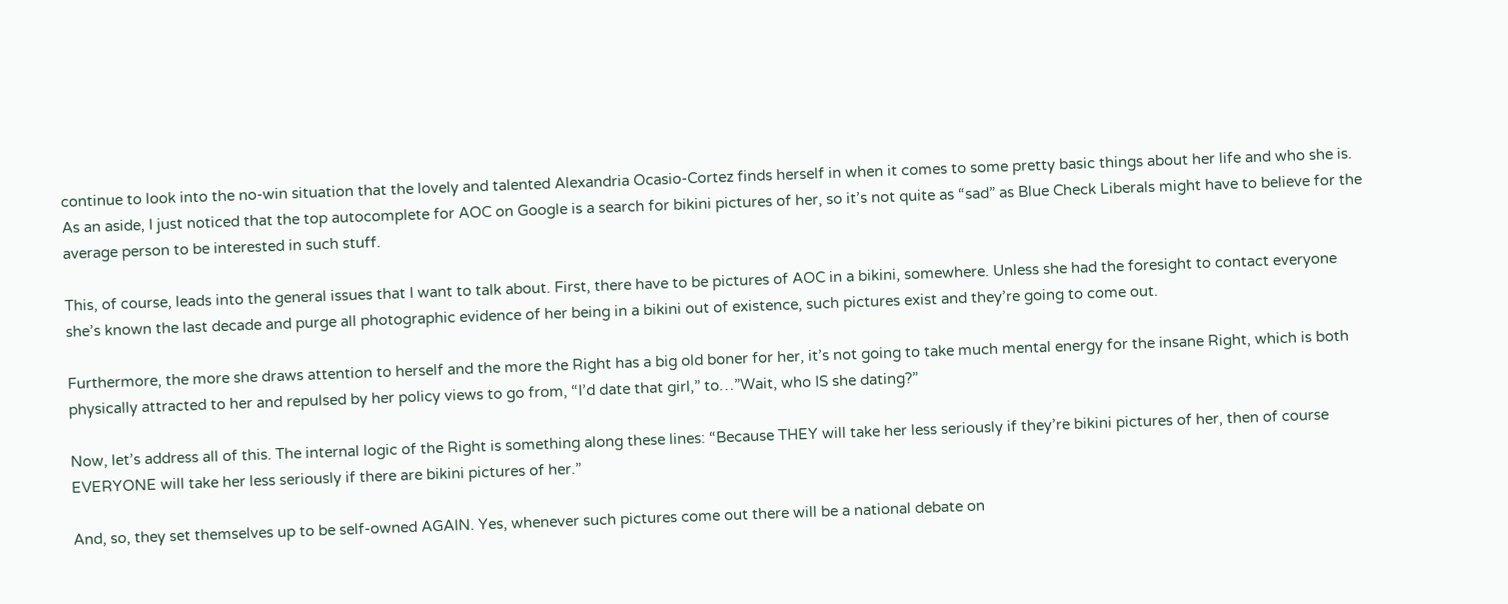continue to look into the no-win situation that the lovely and talented Alexandria Ocasio-Cortez finds herself in when it comes to some pretty basic things about her life and who she is. As an aside, I just noticed that the top autocomplete for AOC on Google is a search for bikini pictures of her, so it’s not quite as “sad” as Blue Check Liberals might have to believe for the average person to be interested in such stuff.

This, of course, leads into the general issues that I want to talk about. First, there have to be pictures of AOC in a bikini, somewhere. Unless she had the foresight to contact everyone she’s known the last decade and purge all photographic evidence of her being in a bikini out of existence, such pictures exist and they’re going to come out.

Furthermore, the more she draws attention to herself and the more the Right has a big old boner for her, it’s not going to take much mental energy for the insane Right, which is both physically attracted to her and repulsed by her policy views to go from, “I’d date that girl,” to…”Wait, who IS she dating?”

Now, let’s address all of this. The internal logic of the Right is something along these lines: “Because THEY will take her less seriously if they’re bikini pictures of her, then of course EVERYONE will take her less seriously if there are bikini pictures of her.”

And, so, they set themselves up to be self-owned AGAIN. Yes, whenever such pictures come out there will be a national debate on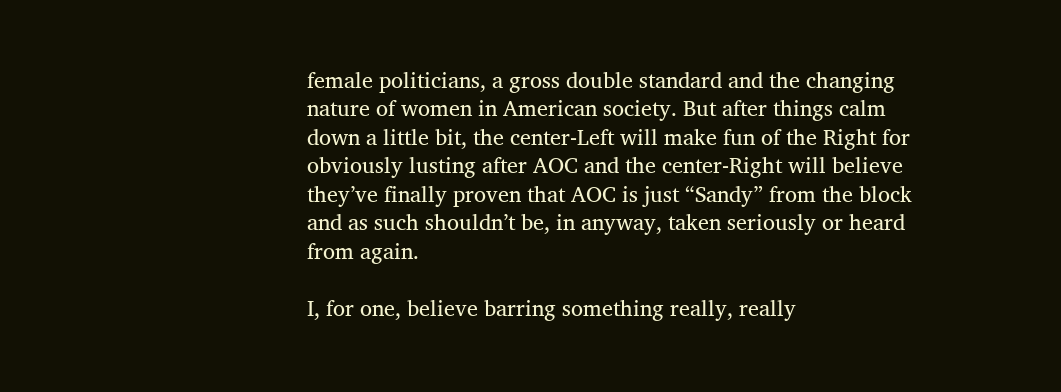female politicians, a gross double standard and the changing nature of women in American society. But after things calm down a little bit, the center-Left will make fun of the Right for obviously lusting after AOC and the center-Right will believe they’ve finally proven that AOC is just “Sandy” from the block and as such shouldn’t be, in anyway, taken seriously or heard from again.

I, for one, believe barring something really, really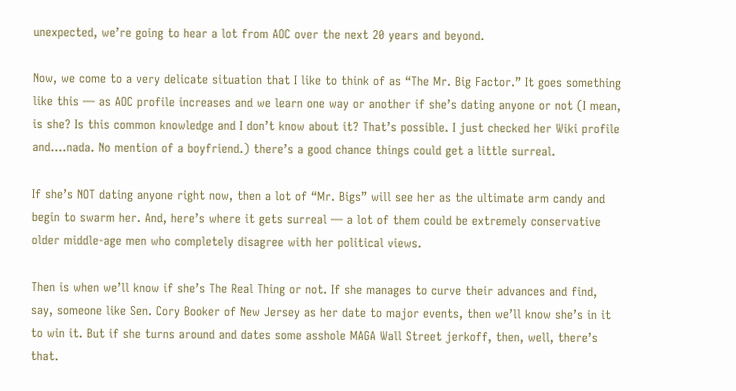unexpected, we’re going to hear a lot from AOC over the next 20 years and beyond.

Now, we come to a very delicate situation that I like to think of as “The Mr. Big Factor.” It goes something like this — as AOC profile increases and we learn one way or another if she’s dating anyone or not (I mean, is she? Is this common knowledge and I don’t know about it? That’s possible. I just checked her Wiki profile and….nada. No mention of a boyfriend.) there’s a good chance things could get a little surreal.

If she’s NOT dating anyone right now, then a lot of “Mr. Bigs” will see her as the ultimate arm candy and begin to swarm her. And, here’s where it gets surreal — a lot of them could be extremely conservative older middle-age men who completely disagree with her political views.

Then is when we’ll know if she’s The Real Thing or not. If she manages to curve their advances and find, say, someone like Sen. Cory Booker of New Jersey as her date to major events, then we’ll know she’s in it to win it. But if she turns around and dates some asshole MAGA Wall Street jerkoff, then, well, there’s that.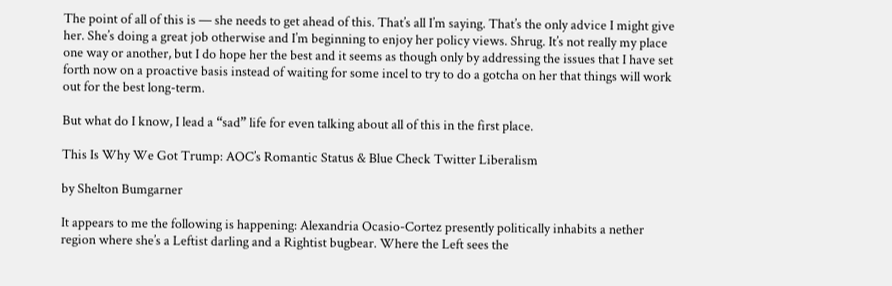The point of all of this is — she needs to get ahead of this. That’s all I’m saying. That’s the only advice I might give her. She’s doing a great job otherwise and I’m beginning to enjoy her policy views. Shrug. It’s not really my place one way or another, but I do hope her the best and it seems as though only by addressing the issues that I have set forth now on a proactive basis instead of waiting for some incel to try to do a gotcha on her that things will work out for the best long-term.

But what do I know, I lead a “sad” life for even talking about all of this in the first place.

This Is Why We Got Trump: AOC’s Romantic Status & Blue Check Twitter Liberalism

by Shelton Bumgarner

It appears to me the following is happening: Alexandria Ocasio-Cortez presently politically inhabits a nether region where she’s a Leftist darling and a Rightist bugbear. Where the Left sees the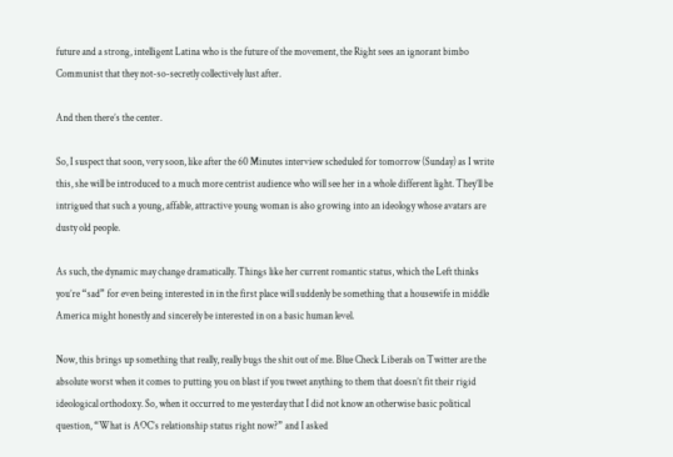future and a strong, intelligent Latina who is the future of the movement, the Right sees an ignorant bimbo Communist that they not-so-secretly collectively lust after.

And then there’s the center.

So, I suspect that soon, very soon, like after the 60 Minutes interview scheduled for tomorrow (Sunday) as I write this, she will be introduced to a much more centrist audience who will see her in a whole different light. They’ll be intrigued that such a young, affable, attractive young woman is also growing into an ideology whose avatars are dusty old people.

As such, the dynamic may change dramatically. Things like her current romantic status, which the Left thinks you’re “sad” for even being interested in in the first place will suddenly be something that a housewife in middle America might honestly and sincerely be interested in on a basic human level.

Now, this brings up something that really, really bugs the shit out of me. Blue Check Liberals on Twitter are the absolute worst when it comes to putting you on blast if you tweet anything to them that doesn’t fit their rigid ideological orthodoxy. So, when it occurred to me yesterday that I did not know an otherwise basic political question, “What is AOC’s relationship status right now?” and I asked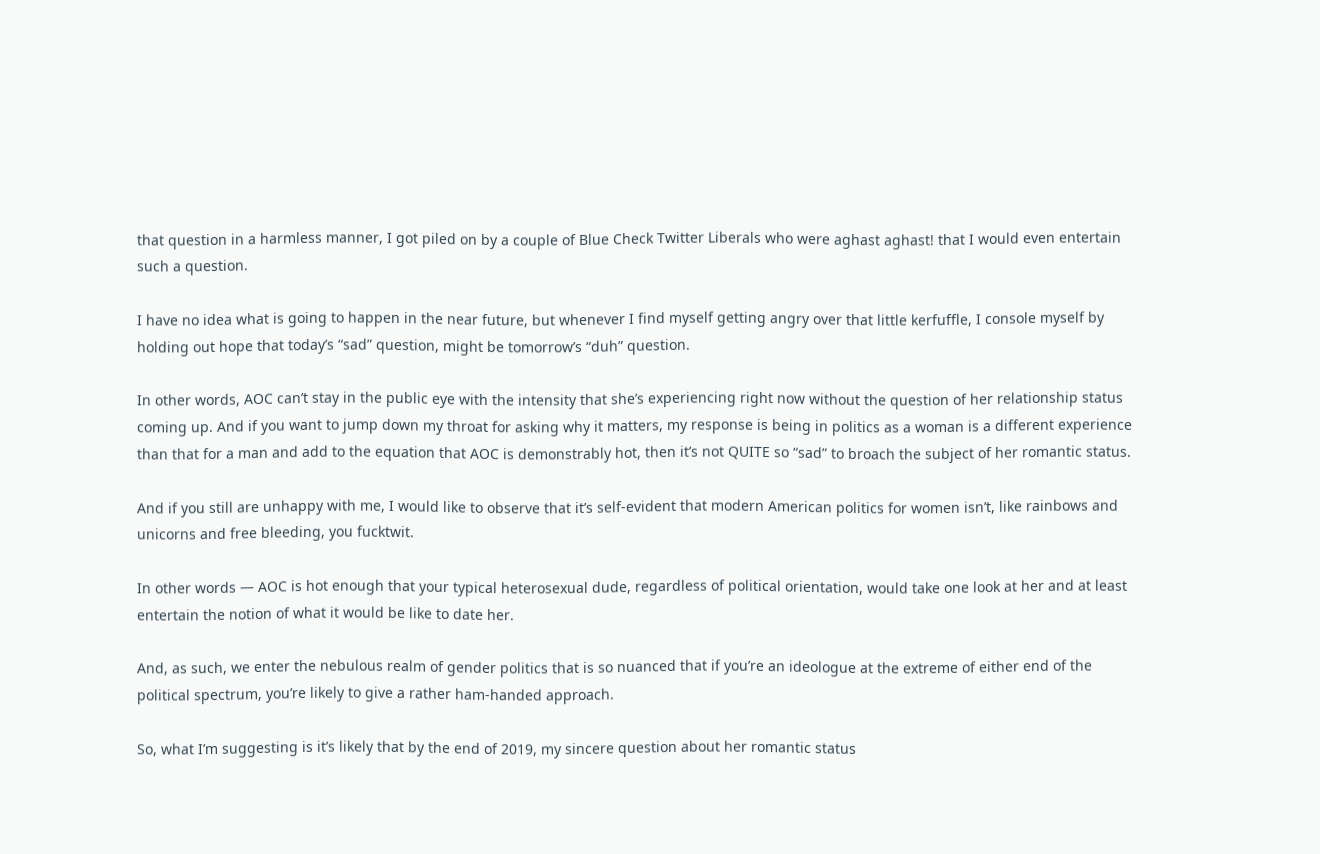that question in a harmless manner, I got piled on by a couple of Blue Check Twitter Liberals who were aghast aghast! that I would even entertain such a question.

I have no idea what is going to happen in the near future, but whenever I find myself getting angry over that little kerfuffle, I console myself by holding out hope that today’s “sad” question, might be tomorrow’s “duh” question.

In other words, AOC can’t stay in the public eye with the intensity that she’s experiencing right now without the question of her relationship status coming up. And if you want to jump down my throat for asking why it matters, my response is being in politics as a woman is a different experience than that for a man and add to the equation that AOC is demonstrably hot, then it’s not QUITE so “sad” to broach the subject of her romantic status.

And if you still are unhappy with me, I would like to observe that it’s self-evident that modern American politics for women isn’t, like rainbows and unicorns and free bleeding, you fucktwit.

In other words — AOC is hot enough that your typical heterosexual dude, regardless of political orientation, would take one look at her and at least entertain the notion of what it would be like to date her.

And, as such, we enter the nebulous realm of gender politics that is so nuanced that if you’re an ideologue at the extreme of either end of the political spectrum, you’re likely to give a rather ham-handed approach.

So, what I’m suggesting is it’s likely that by the end of 2019, my sincere question about her romantic status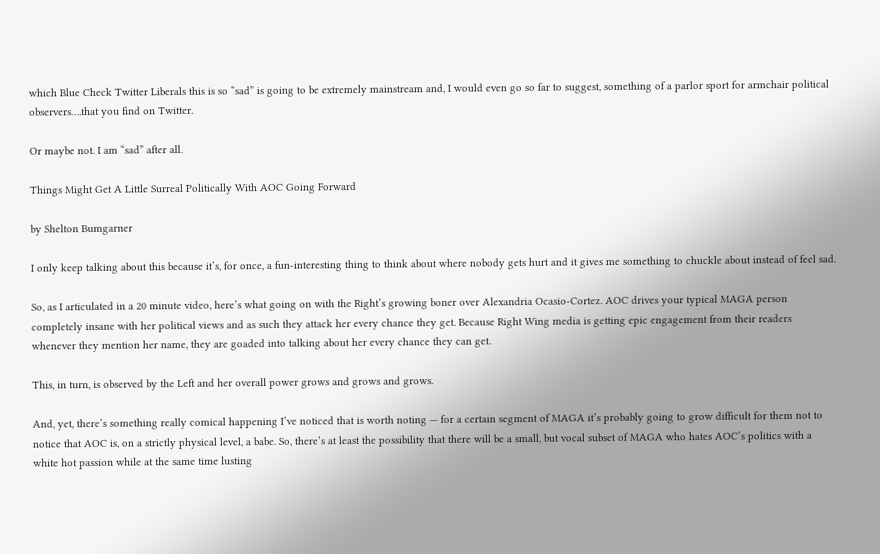which Blue Check Twitter Liberals this is so “sad” is going to be extremely mainstream and, I would even go so far to suggest, something of a parlor sport for armchair political observers….that you find on Twitter.

Or maybe not. I am “sad” after all.

Things Might Get A Little Surreal Politically With AOC Going Forward

by Shelton Bumgarner

I only keep talking about this because it’s, for once, a fun-interesting thing to think about where nobody gets hurt and it gives me something to chuckle about instead of feel sad.

So, as I articulated in a 20 minute video, here’s what going on with the Right’s growing boner over Alexandria Ocasio-Cortez. AOC drives your typical MAGA person completely insane with her political views and as such they attack her every chance they get. Because Right Wing media is getting epic engagement from their readers whenever they mention her name, they are goaded into talking about her every chance they can get.

This, in turn, is observed by the Left and her overall power grows and grows and grows.

And, yet, there’s something really comical happening I’ve noticed that is worth noting — for a certain segment of MAGA it’s probably going to grow difficult for them not to notice that AOC is, on a strictly physical level, a babe. So, there’s at least the possibility that there will be a small, but vocal subset of MAGA who hates AOC’s politics with a white hot passion while at the same time lusting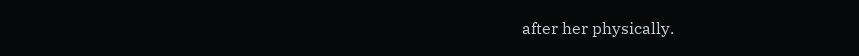after her physically.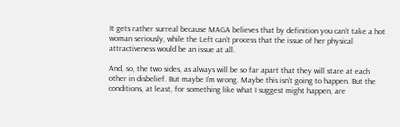It gets rather surreal because MAGA believes that by definition you can’t take a hot woman seriously, while the Left can’t process that the issue of her physical attractiveness would be an issue at all.

And, so, the two sides, as always will be so far apart that they will stare at each other in disbelief. But maybe I’m wrong. Maybe this isn’t going to happen. But the conditions, at least, for something like what I suggest might happen, are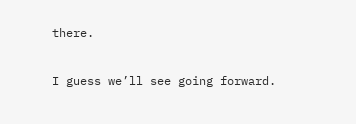there.

I guess we’ll see going forward.